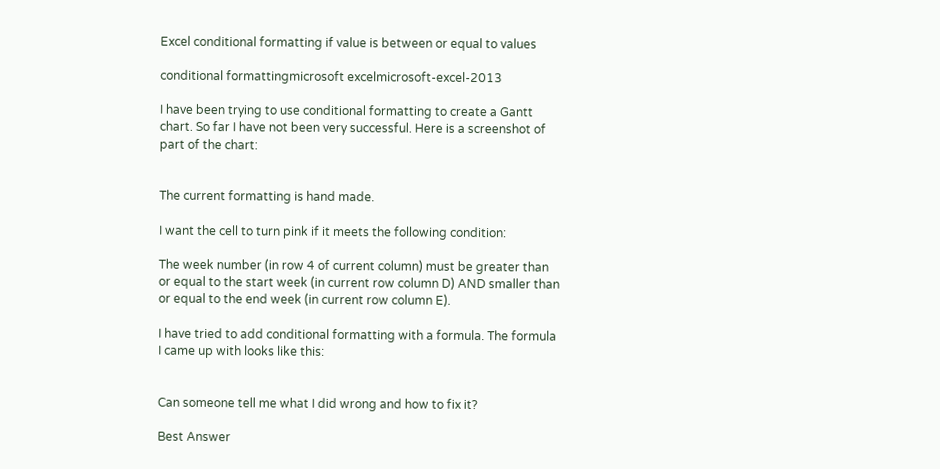Excel conditional formatting if value is between or equal to values

conditional formattingmicrosoft excelmicrosoft-excel-2013

I have been trying to use conditional formatting to create a Gantt chart. So far I have not been very successful. Here is a screenshot of part of the chart:


The current formatting is hand made.

I want the cell to turn pink if it meets the following condition:

The week number (in row 4 of current column) must be greater than or equal to the start week (in current row column D) AND smaller than or equal to the end week (in current row column E).

I have tried to add conditional formatting with a formula. The formula I came up with looks like this:


Can someone tell me what I did wrong and how to fix it?

Best Answer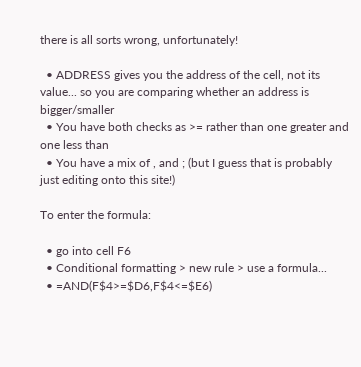there is all sorts wrong, unfortunately!

  • ADDRESS gives you the address of the cell, not its value... so you are comparing whether an address is bigger/smaller
  • You have both checks as >= rather than one greater and one less than
  • You have a mix of , and ; (but I guess that is probably just editing onto this site!)

To enter the formula:

  • go into cell F6
  • Conditional formatting > new rule > use a formula...
  • =AND(F$4>=$D6,F$4<=$E6)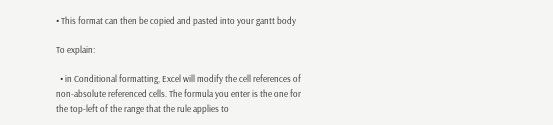• This format can then be copied and pasted into your gantt body

To explain:

  • in Conditional formatting, Excel will modify the cell references of non-absolute referenced cells. The formula you enter is the one for the top-left of the range that the rule applies to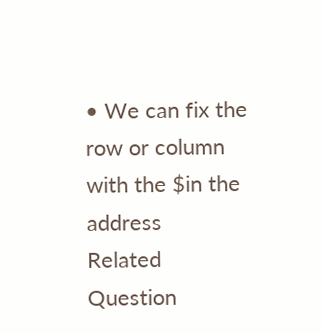• We can fix the row or column with the $in the address
Related Question